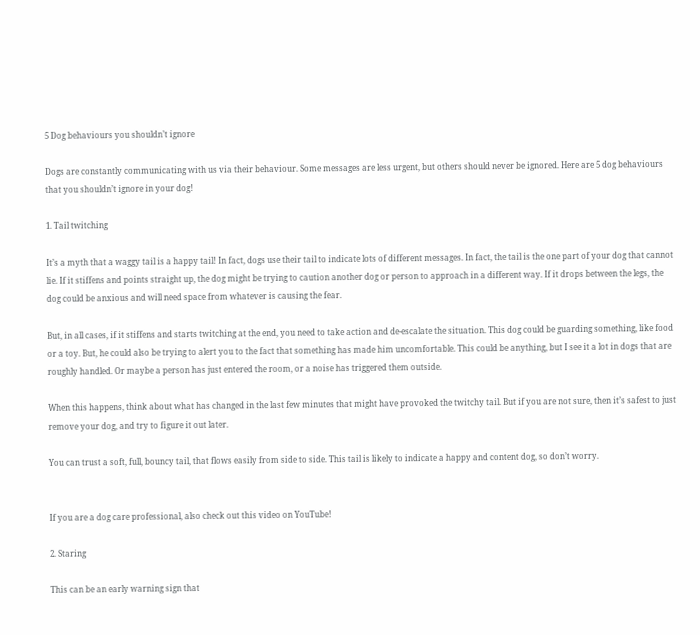5 Dog behaviours you shouldn’t ignore

Dogs are constantly communicating with us via their behaviour. Some messages are less urgent, but others should never be ignored. Here are 5 dog behaviours that you shouldn’t ignore in your dog!

1. Tail twitching

It’s a myth that a waggy tail is a happy tail! In fact, dogs use their tail to indicate lots of different messages. In fact, the tail is the one part of your dog that cannot lie. If it stiffens and points straight up, the dog might be trying to caution another dog or person to approach in a different way. If it drops between the legs, the dog could be anxious and will need space from whatever is causing the fear.

But, in all cases, if it stiffens and starts twitching at the end, you need to take action and de-escalate the situation. This dog could be guarding something, like food or a toy. But, he could also be trying to alert you to the fact that something has made him uncomfortable. This could be anything, but I see it a lot in dogs that are roughly handled. Or maybe a person has just entered the room, or a noise has triggered them outside.

When this happens, think about what has changed in the last few minutes that might have provoked the twitchy tail. But if you are not sure, then it’s safest to just remove your dog, and try to figure it out later.

You can trust a soft, full, bouncy tail, that flows easily from side to side. This tail is likely to indicate a happy and content dog, so don’t worry.


If you are a dog care professional, also check out this video on YouTube!

2. Staring

This can be an early warning sign that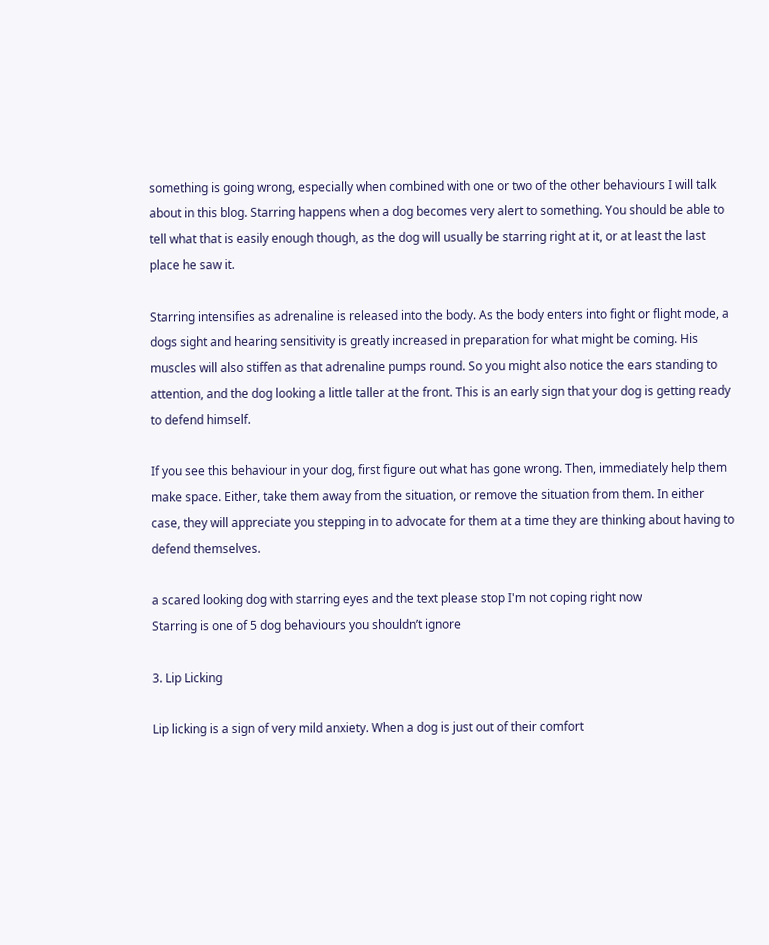something is going wrong, especially when combined with one or two of the other behaviours I will talk about in this blog. Starring happens when a dog becomes very alert to something. You should be able to tell what that is easily enough though, as the dog will usually be starring right at it, or at least the last place he saw it.

Starring intensifies as adrenaline is released into the body. As the body enters into fight or flight mode, a dogs sight and hearing sensitivity is greatly increased in preparation for what might be coming. His muscles will also stiffen as that adrenaline pumps round. So you might also notice the ears standing to attention, and the dog looking a little taller at the front. This is an early sign that your dog is getting ready to defend himself.

If you see this behaviour in your dog, first figure out what has gone wrong. Then, immediately help them make space. Either, take them away from the situation, or remove the situation from them. In either case, they will appreciate you stepping in to advocate for them at a time they are thinking about having to defend themselves.

a scared looking dog with starring eyes and the text please stop I'm not coping right now
Starring is one of 5 dog behaviours you shouldn’t ignore

3. Lip Licking

Lip licking is a sign of very mild anxiety. When a dog is just out of their comfort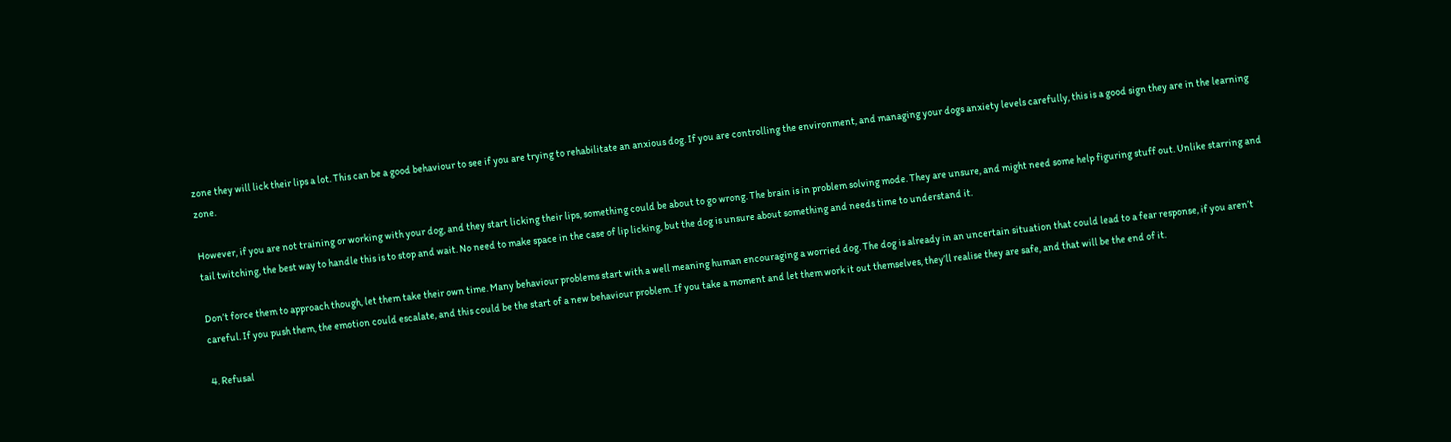zone they will lick their lips a lot. This can be a good behaviour to see if you are trying to rehabilitate an anxious dog. If you are controlling the environment, and managing your dogs anxiety levels carefully, this is a good sign they are in the learning zone.

However, if you are not training or working with your dog, and they start licking their lips, something could be about to go wrong. The brain is in problem solving mode. They are unsure, and might need some help figuring stuff out. Unlike starring and tail twitching, the best way to handle this is to stop and wait. No need to make space in the case of lip licking, but the dog is unsure about something and needs time to understand it.

Don’t force them to approach though, let them take their own time. Many behaviour problems start with a well meaning human encouraging a worried dog. The dog is already in an uncertain situation that could lead to a fear response, if you aren’t careful. If you push them, the emotion could escalate, and this could be the start of a new behaviour problem. If you take a moment and let them work it out themselves, they’ll realise they are safe, and that will be the end of it.

4. Refusal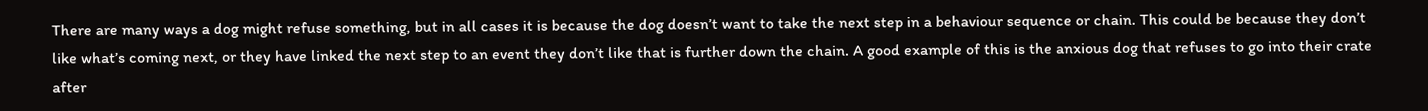There are many ways a dog might refuse something, but in all cases it is because the dog doesn’t want to take the next step in a behaviour sequence or chain. This could be because they don’t like what’s coming next, or they have linked the next step to an event they don’t like that is further down the chain. A good example of this is the anxious dog that refuses to go into their crate after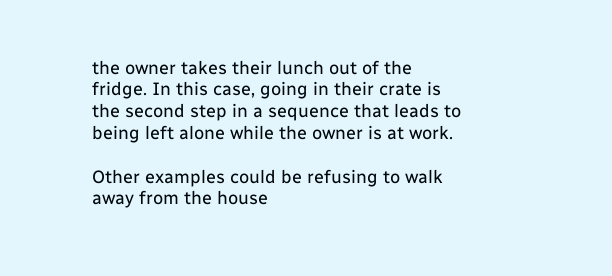the owner takes their lunch out of the fridge. In this case, going in their crate is the second step in a sequence that leads to being left alone while the owner is at work.

Other examples could be refusing to walk away from the house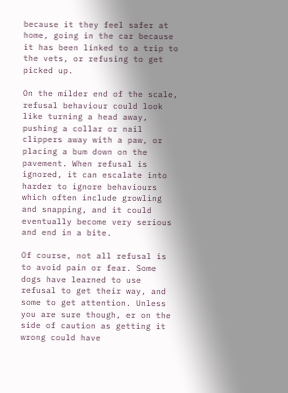because it they feel safer at home, going in the car because it has been linked to a trip to the vets, or refusing to get picked up.

On the milder end of the scale, refusal behaviour could look like turning a head away, pushing a collar or nail clippers away with a paw, or placing a bum down on the pavement. When refusal is ignored, it can escalate into harder to ignore behaviours which often include growling and snapping, and it could eventually become very serious and end in a bite.

Of course, not all refusal is to avoid pain or fear. Some dogs have learned to use refusal to get their way, and some to get attention. Unless you are sure though, er on the side of caution as getting it wrong could have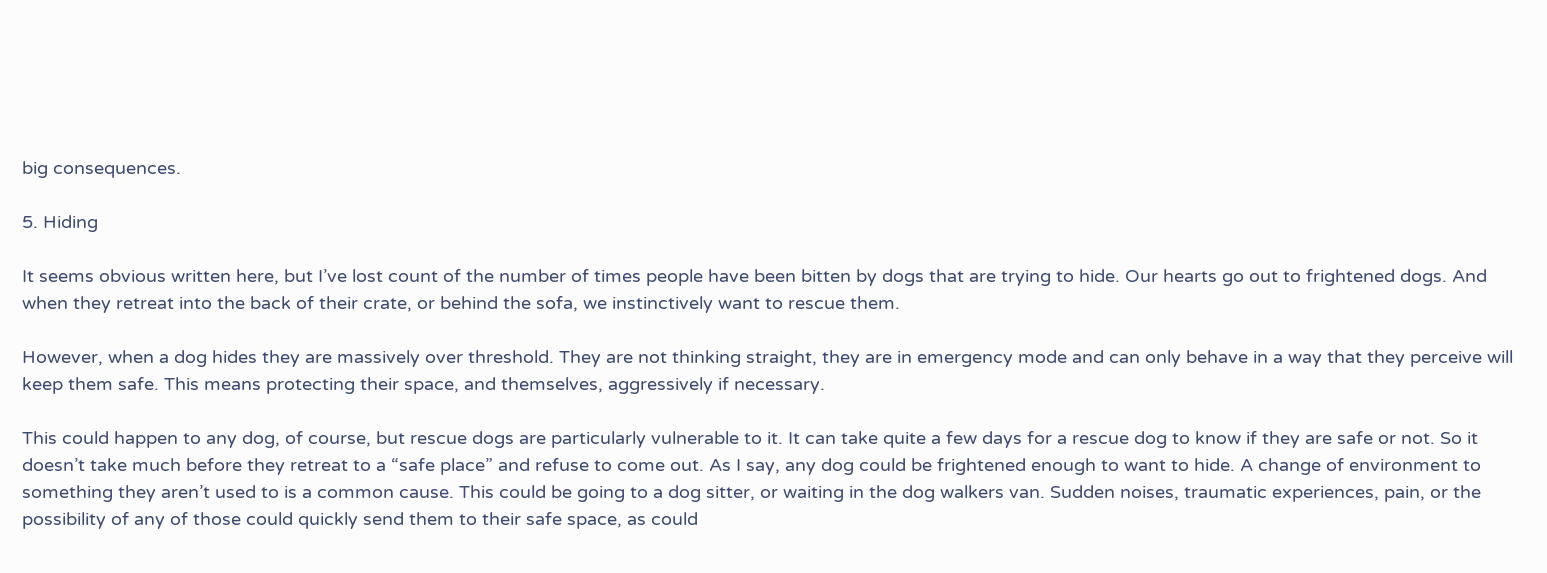big consequences.

5. Hiding

It seems obvious written here, but I’ve lost count of the number of times people have been bitten by dogs that are trying to hide. Our hearts go out to frightened dogs. And when they retreat into the back of their crate, or behind the sofa, we instinctively want to rescue them.

However, when a dog hides they are massively over threshold. They are not thinking straight, they are in emergency mode and can only behave in a way that they perceive will keep them safe. This means protecting their space, and themselves, aggressively if necessary.

This could happen to any dog, of course, but rescue dogs are particularly vulnerable to it. It can take quite a few days for a rescue dog to know if they are safe or not. So it doesn’t take much before they retreat to a “safe place” and refuse to come out. As I say, any dog could be frightened enough to want to hide. A change of environment to something they aren’t used to is a common cause. This could be going to a dog sitter, or waiting in the dog walkers van. Sudden noises, traumatic experiences, pain, or the possibility of any of those could quickly send them to their safe space, as could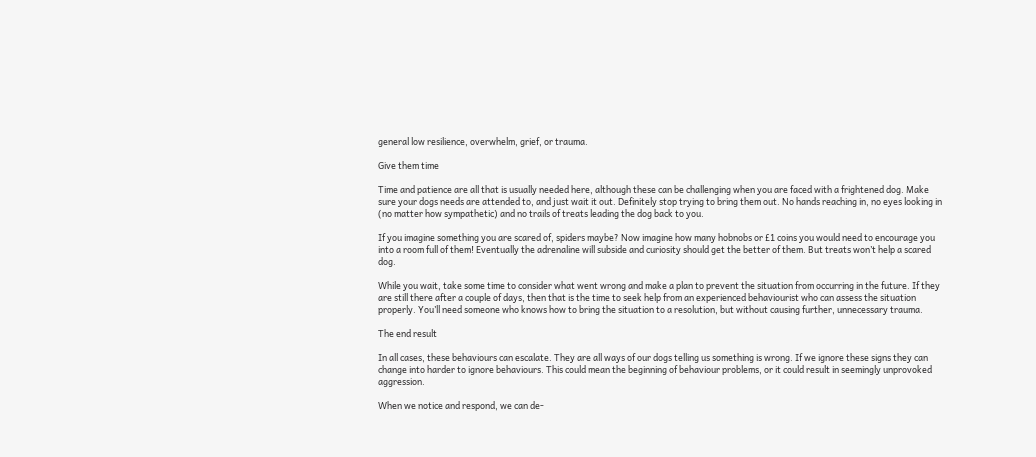general low resilience, overwhelm, grief, or trauma.

Give them time

Time and patience are all that is usually needed here, although these can be challenging when you are faced with a frightened dog. Make sure your dogs needs are attended to, and just wait it out. Definitely stop trying to bring them out. No hands reaching in, no eyes looking in (no matter how sympathetic) and no trails of treats leading the dog back to you.

If you imagine something you are scared of, spiders maybe? Now imagine how many hobnobs or £1 coins you would need to encourage you into a room full of them! Eventually the adrenaline will subside and curiosity should get the better of them. But treats won’t help a scared dog.

While you wait, take some time to consider what went wrong and make a plan to prevent the situation from occurring in the future. If they are still there after a couple of days, then that is the time to seek help from an experienced behaviourist who can assess the situation properly. You’ll need someone who knows how to bring the situation to a resolution, but without causing further, unnecessary trauma.

The end result

In all cases, these behaviours can escalate. They are all ways of our dogs telling us something is wrong. If we ignore these signs they can change into harder to ignore behaviours. This could mean the beginning of behaviour problems, or it could result in seemingly unprovoked aggression.

When we notice and respond, we can de-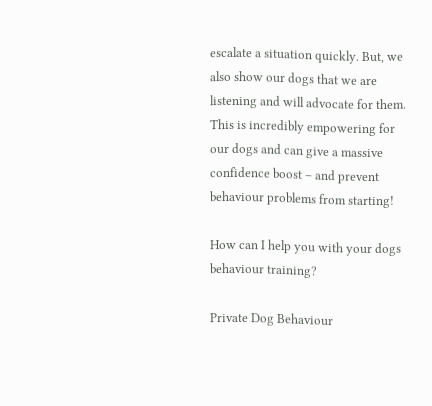escalate a situation quickly. But, we also show our dogs that we are listening and will advocate for them. This is incredibly empowering for our dogs and can give a massive confidence boost – and prevent behaviour problems from starting!

How can I help you with your dogs behaviour training?

Private Dog Behaviour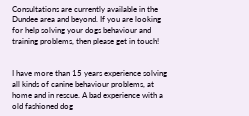Consultations are currently available in the Dundee area and beyond. If you are looking for help solving your dogs behaviour and training problems, then please get in touch!


I have more than 15 years experience solving all kinds of canine behaviour problems, at home and in rescue. A bad experience with a old fashioned dog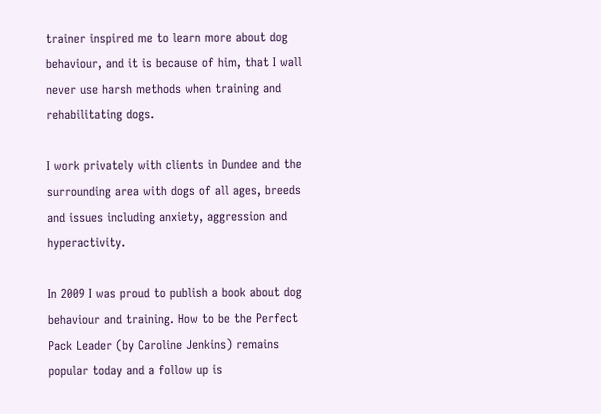trainer inspired me to learn more about dog behaviour, and it is because of him, that I wall never use harsh methods when training and rehabilitating dogs.

I work privately with clients in Dundee and the surrounding area with dogs of all ages, breeds and issues including anxiety, aggression and hyperactivity.

In 2009 I was proud to publish a book about dog behaviour and training. How to be the Perfect Pack Leader (by Caroline Jenkins) remains popular today and a follow up is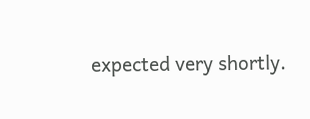expected very shortly.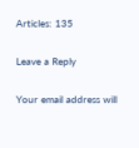Articles: 135

Leave a Reply

Your email address will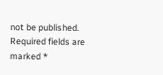not be published. Required fields are marked *